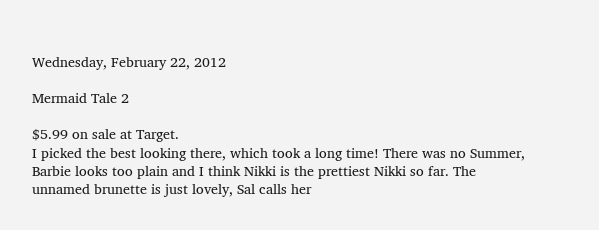Wednesday, February 22, 2012

Mermaid Tale 2

$5.99 on sale at Target.
I picked the best looking there, which took a long time! There was no Summer, Barbie looks too plain and I think Nikki is the prettiest Nikki so far. The unnamed brunette is just lovely, Sal calls her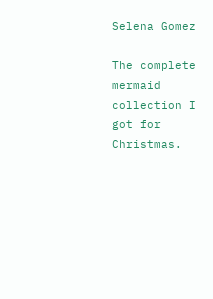Selena Gomez

The complete mermaid collection I got for Christmas.